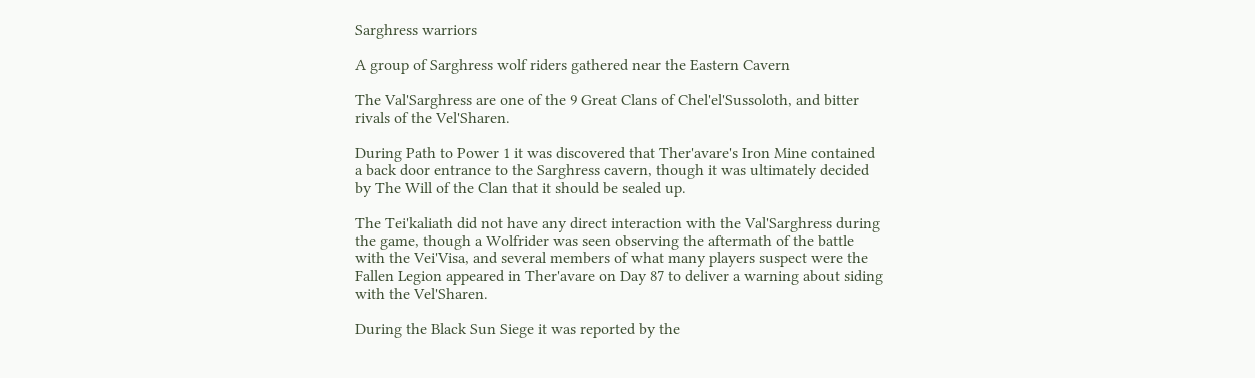Sarghress warriors

A group of Sarghress wolf riders gathered near the Eastern Cavern

The Val'Sarghress are one of the 9 Great Clans of Chel'el'Sussoloth, and bitter rivals of the Vel'Sharen.

During Path to Power 1 it was discovered that Ther'avare's Iron Mine contained a back door entrance to the Sarghress cavern, though it was ultimately decided by The Will of the Clan that it should be sealed up.

The Tei'kaliath did not have any direct interaction with the Val'Sarghress during the game, though a Wolfrider was seen observing the aftermath of the battle with the Vei'Visa, and several members of what many players suspect were the Fallen Legion appeared in Ther'avare on Day 87 to deliver a warning about siding with the Vel'Sharen.

During the Black Sun Siege it was reported by the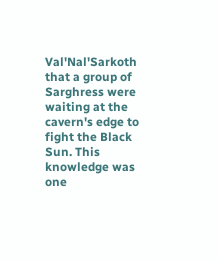Val'Nal'Sarkoth that a group of Sarghress were waiting at the cavern's edge to fight the Black Sun. This knowledge was one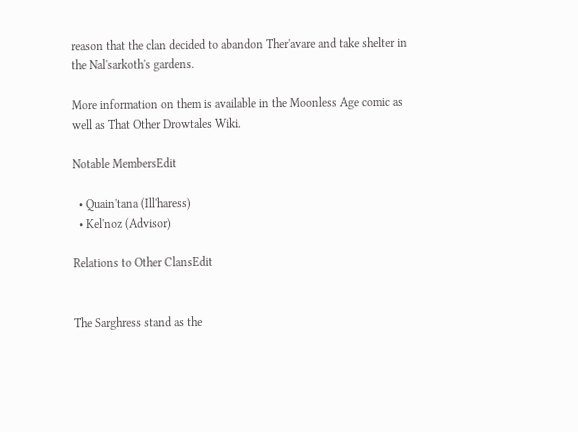reason that the clan decided to abandon Ther'avare and take shelter in the Nal'sarkoth's gardens.

More information on them is available in the Moonless Age comic as well as That Other Drowtales Wiki.

Notable MembersEdit

  • Quain'tana (Ill'haress)
  • Kel'noz (Advisor)

Relations to Other ClansEdit


The Sarghress stand as the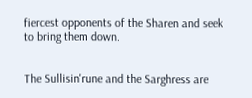fiercest opponents of the Sharen and seek to bring them down.


The Sullisin'rune and the Sarghress are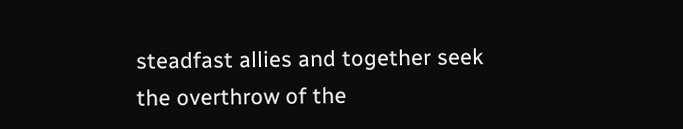steadfast allies and together seek the overthrow of the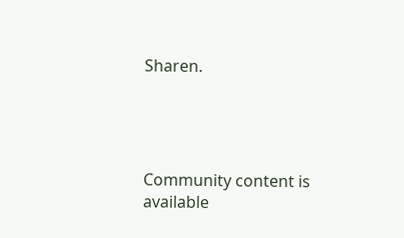Sharen.




Community content is available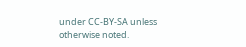under CC-BY-SA unless otherwise noted.